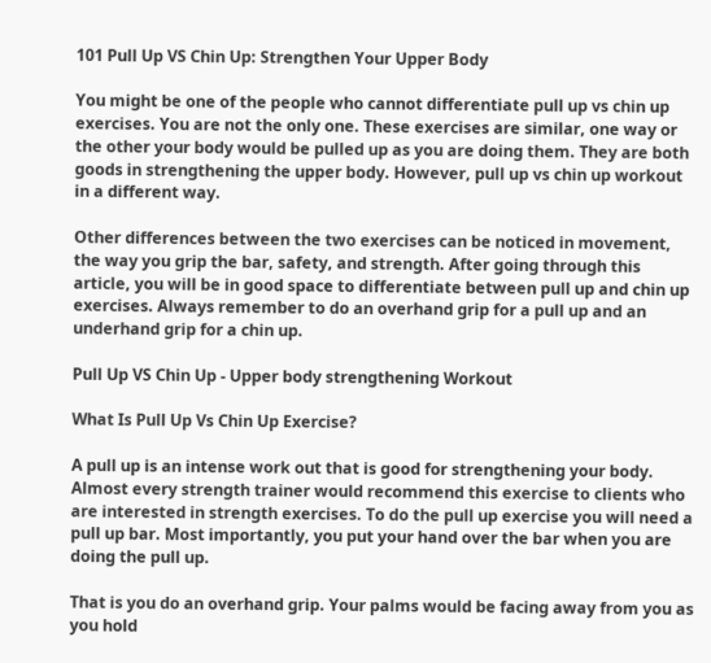101 Pull Up VS Chin Up: Strengthen Your Upper Body

You might be one of the people who cannot differentiate pull up vs chin up exercises. You are not the only one. These exercises are similar, one way or the other your body would be pulled up as you are doing them. They are both goods in strengthening the upper body. However, pull up vs chin up workout in a different way.

Other differences between the two exercises can be noticed in movement, the way you grip the bar, safety, and strength. After going through this article, you will be in good space to differentiate between pull up and chin up exercises. Always remember to do an overhand grip for a pull up and an underhand grip for a chin up.

Pull Up VS Chin Up - Upper body strengthening Workout

What Is Pull Up Vs Chin Up Exercise?

A pull up is an intense work out that is good for strengthening your body. Almost every strength trainer would recommend this exercise to clients who are interested in strength exercises. To do the pull up exercise you will need a pull up bar. Most importantly, you put your hand over the bar when you are doing the pull up.

That is you do an overhand grip. Your palms would be facing away from you as you hold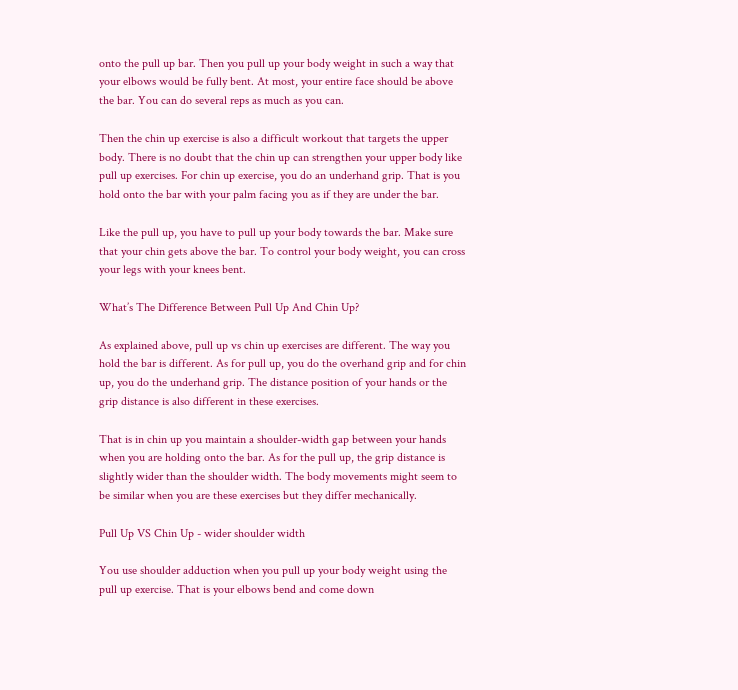onto the pull up bar. Then you pull up your body weight in such a way that your elbows would be fully bent. At most, your entire face should be above the bar. You can do several reps as much as you can.

Then the chin up exercise is also a difficult workout that targets the upper body. There is no doubt that the chin up can strengthen your upper body like pull up exercises. For chin up exercise, you do an underhand grip. That is you hold onto the bar with your palm facing you as if they are under the bar.

Like the pull up, you have to pull up your body towards the bar. Make sure that your chin gets above the bar. To control your body weight, you can cross your legs with your knees bent.

What’s The Difference Between Pull Up And Chin Up?

As explained above, pull up vs chin up exercises are different. The way you hold the bar is different. As for pull up, you do the overhand grip and for chin up, you do the underhand grip. The distance position of your hands or the grip distance is also different in these exercises.

That is in chin up you maintain a shoulder-width gap between your hands when you are holding onto the bar. As for the pull up, the grip distance is slightly wider than the shoulder width. The body movements might seem to be similar when you are these exercises but they differ mechanically.

Pull Up VS Chin Up - wider shoulder width

You use shoulder adduction when you pull up your body weight using the pull up exercise. That is your elbows bend and come down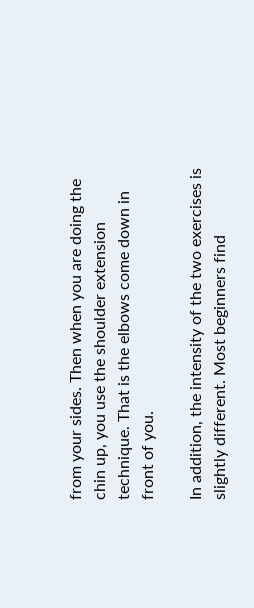from your sides. Then when you are doing the chin up, you use the shoulder extension technique. That is the elbows come down in front of you.

In addition, the intensity of the two exercises is slightly different. Most beginners find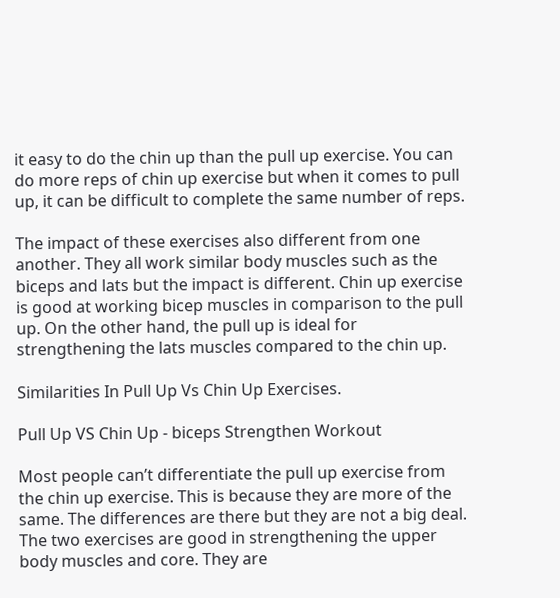it easy to do the chin up than the pull up exercise. You can do more reps of chin up exercise but when it comes to pull up, it can be difficult to complete the same number of reps.

The impact of these exercises also different from one another. They all work similar body muscles such as the biceps and lats but the impact is different. Chin up exercise is good at working bicep muscles in comparison to the pull up. On the other hand, the pull up is ideal for strengthening the lats muscles compared to the chin up.

Similarities In Pull Up Vs Chin Up Exercises.

Pull Up VS Chin Up - biceps Strengthen Workout

Most people can’t differentiate the pull up exercise from the chin up exercise. This is because they are more of the same. The differences are there but they are not a big deal. The two exercises are good in strengthening the upper body muscles and core. They are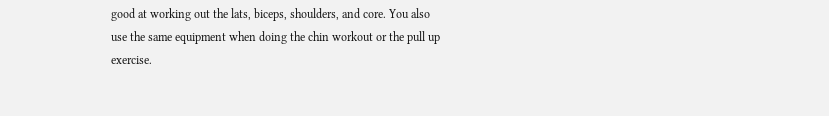good at working out the lats, biceps, shoulders, and core. You also use the same equipment when doing the chin workout or the pull up exercise.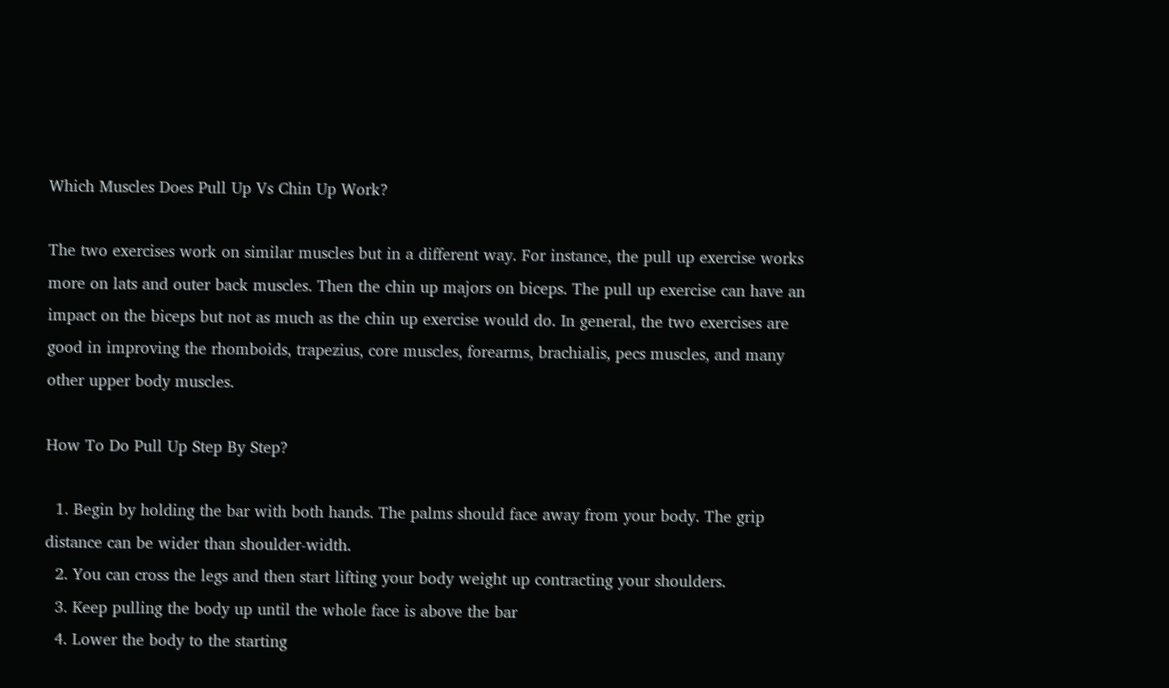Which Muscles Does Pull Up Vs Chin Up Work?

The two exercises work on similar muscles but in a different way. For instance, the pull up exercise works more on lats and outer back muscles. Then the chin up majors on biceps. The pull up exercise can have an impact on the biceps but not as much as the chin up exercise would do. In general, the two exercises are good in improving the rhomboids, trapezius, core muscles, forearms, brachialis, pecs muscles, and many other upper body muscles.

How To Do Pull Up Step By Step?

  1. Begin by holding the bar with both hands. The palms should face away from your body. The grip distance can be wider than shoulder-width.
  2. You can cross the legs and then start lifting your body weight up contracting your shoulders.
  3. Keep pulling the body up until the whole face is above the bar
  4. Lower the body to the starting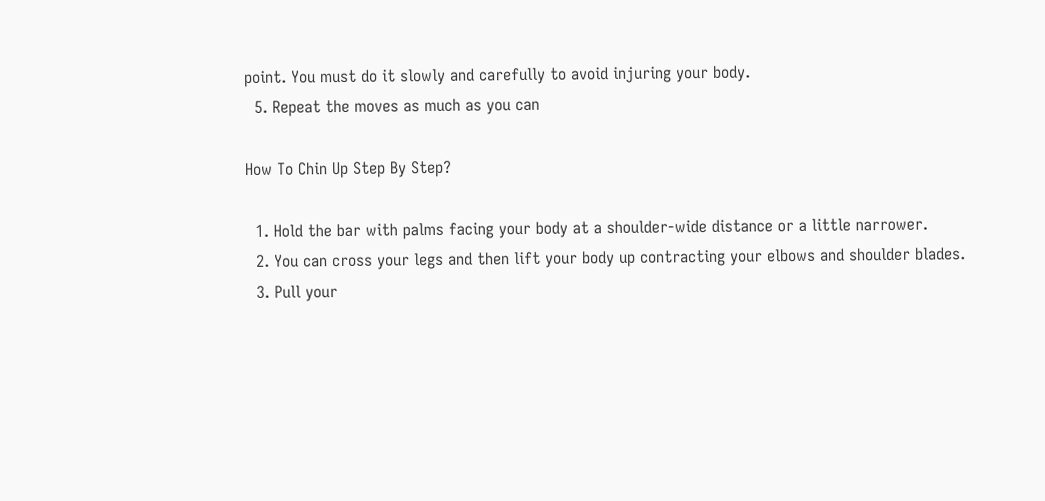point. You must do it slowly and carefully to avoid injuring your body.
  5. Repeat the moves as much as you can

How To Chin Up Step By Step?

  1. Hold the bar with palms facing your body at a shoulder-wide distance or a little narrower.
  2. You can cross your legs and then lift your body up contracting your elbows and shoulder blades.
  3. Pull your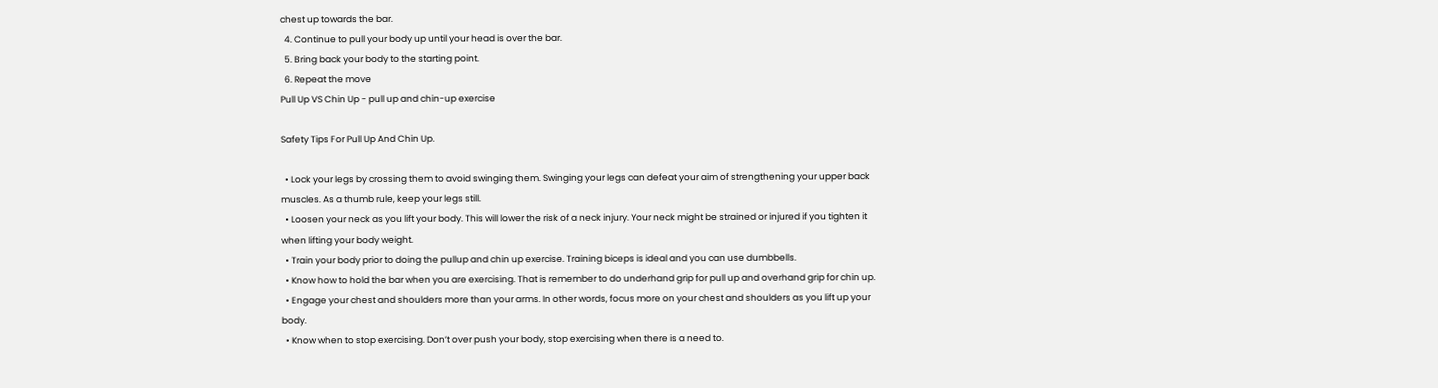chest up towards the bar.
  4. Continue to pull your body up until your head is over the bar.
  5. Bring back your body to the starting point.
  6. Repeat the move
Pull Up VS Chin Up - pull up and chin-up exercise

Safety Tips For Pull Up And Chin Up.

  • Lock your legs by crossing them to avoid swinging them. Swinging your legs can defeat your aim of strengthening your upper back muscles. As a thumb rule, keep your legs still.
  • Loosen your neck as you lift your body. This will lower the risk of a neck injury. Your neck might be strained or injured if you tighten it when lifting your body weight.
  • Train your body prior to doing the pullup and chin up exercise. Training biceps is ideal and you can use dumbbells.
  • Know how to hold the bar when you are exercising. That is remember to do underhand grip for pull up and overhand grip for chin up.
  • Engage your chest and shoulders more than your arms. In other words, focus more on your chest and shoulders as you lift up your body.
  • Know when to stop exercising. Don’t over push your body, stop exercising when there is a need to.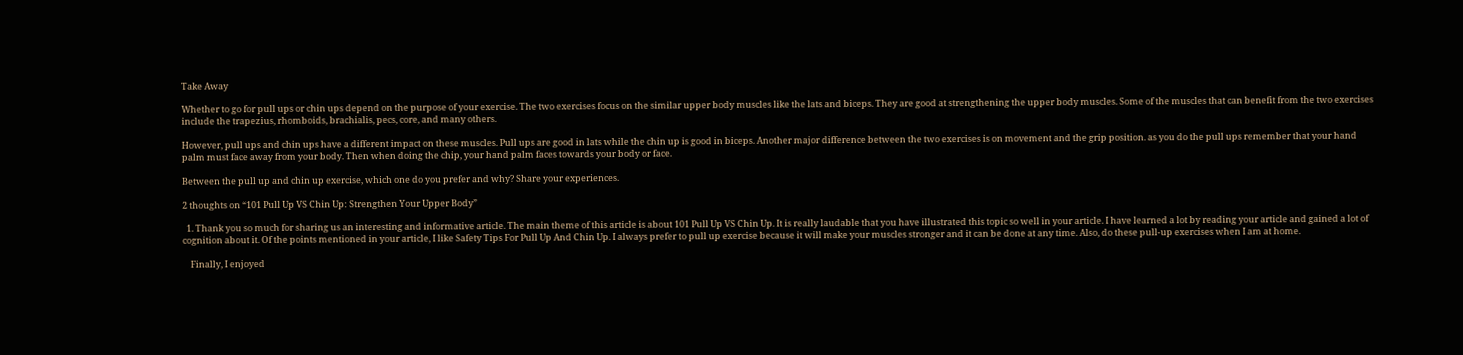Take Away

Whether to go for pull ups or chin ups depend on the purpose of your exercise. The two exercises focus on the similar upper body muscles like the lats and biceps. They are good at strengthening the upper body muscles. Some of the muscles that can benefit from the two exercises include the trapezius, rhomboids, brachialis, pecs, core, and many others.

However, pull ups and chin ups have a different impact on these muscles. Pull ups are good in lats while the chin up is good in biceps. Another major difference between the two exercises is on movement and the grip position. as you do the pull ups remember that your hand palm must face away from your body. Then when doing the chip, your hand palm faces towards your body or face.

Between the pull up and chin up exercise, which one do you prefer and why? Share your experiences.

2 thoughts on “101 Pull Up VS Chin Up: Strengthen Your Upper Body”

  1. Thank you so much for sharing us an interesting and informative article. The main theme of this article is about 101 Pull Up VS Chin Up. It is really laudable that you have illustrated this topic so well in your article. I have learned a lot by reading your article and gained a lot of cognition about it. Of the points mentioned in your article, I like Safety Tips For Pull Up And Chin Up. I always prefer to pull up exercise because it will make your muscles stronger and it can be done at any time. Also, do these pull-up exercises when I am at home.

    Finally, I enjoyed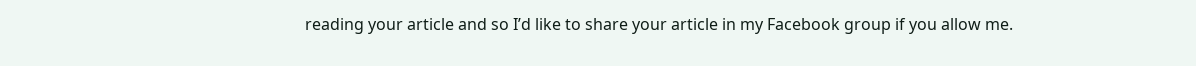reading your article and so I’d like to share your article in my Facebook group if you allow me.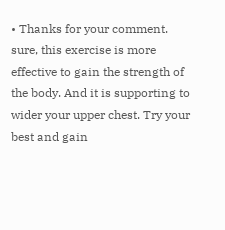• Thanks for your comment. sure, this exercise is more effective to gain the strength of the body. And it is supporting to wider your upper chest. Try your best and gain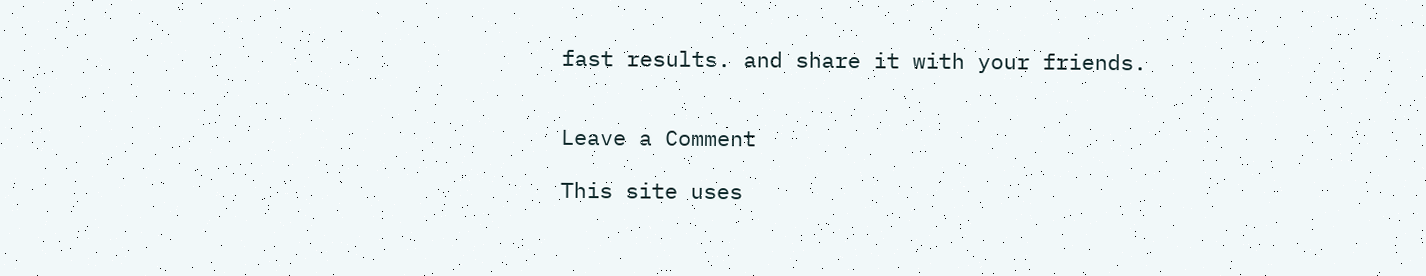fast results. and share it with your friends.


Leave a Comment

This site uses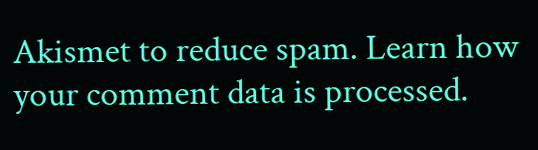Akismet to reduce spam. Learn how your comment data is processed.